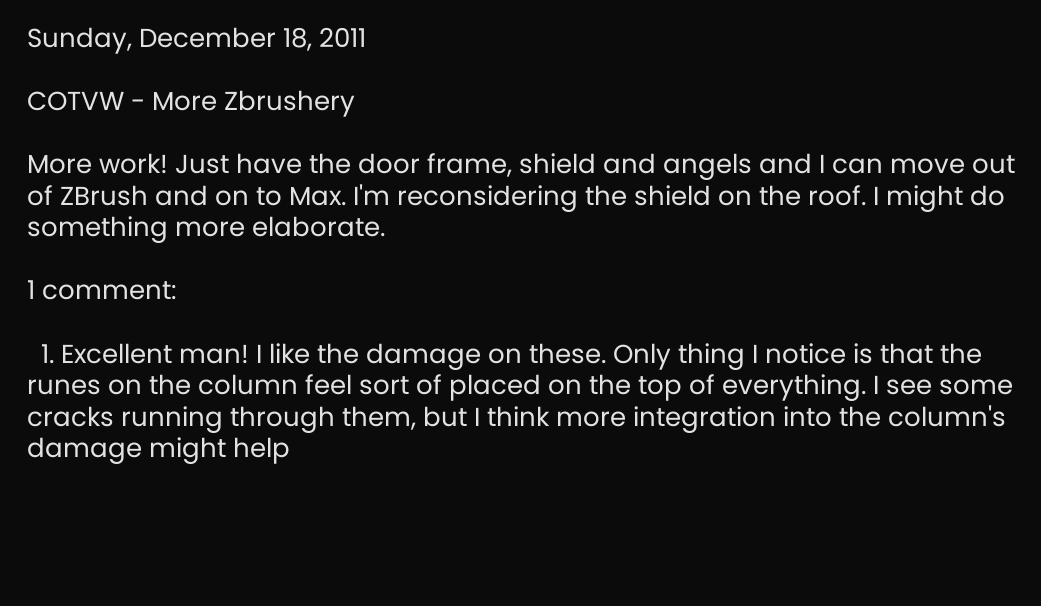Sunday, December 18, 2011

COTVW - More Zbrushery

More work! Just have the door frame, shield and angels and I can move out of ZBrush and on to Max. I'm reconsidering the shield on the roof. I might do something more elaborate.

1 comment:

  1. Excellent man! I like the damage on these. Only thing I notice is that the runes on the column feel sort of placed on the top of everything. I see some cracks running through them, but I think more integration into the column's damage might help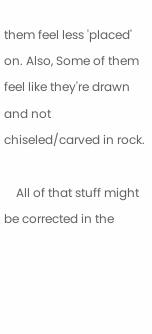them feel less 'placed' on. Also, Some of them feel like they're drawn and not chiseled/carved in rock.

    All of that stuff might be corrected in the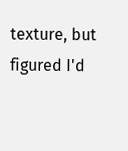texture, but figured I'd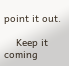point it out.

    Keep it coming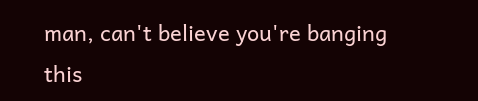man, can't believe you're banging this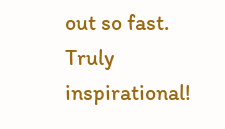out so fast. Truly inspirational!